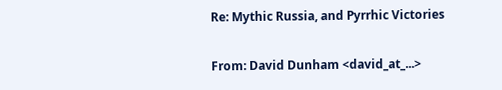Re: Mythic Russia, and Pyrrhic Victories

From: David Dunham <david_at_...>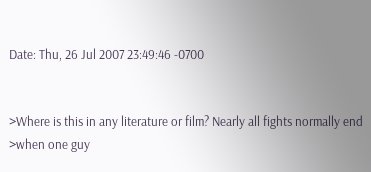Date: Thu, 26 Jul 2007 23:49:46 -0700


>Where is this in any literature or film? Nearly all fights normally end
>when one guy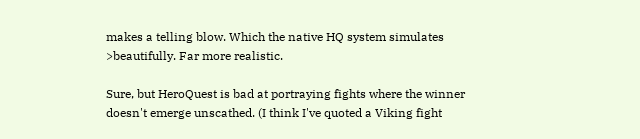makes a telling blow. Which the native HQ system simulates
>beautifully. Far more realistic.

Sure, but HeroQuest is bad at portraying fights where the winner doesn't emerge unscathed. (I think I've quoted a Viking fight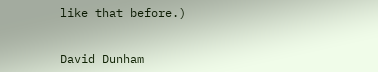like that before.)


David Dunham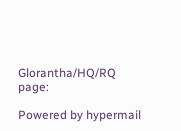Glorantha/HQ/RQ page:

Powered by hypermail